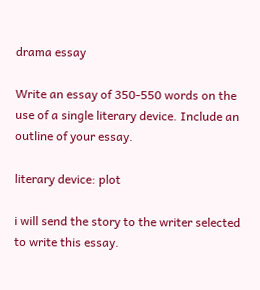drama essay

Write an essay of 350-550 words on the use of a single literary device. Include an outline of your essay.

literary device: plot

i will send the story to the writer selected to write this essay.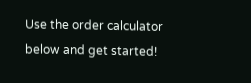Use the order calculator below and get started!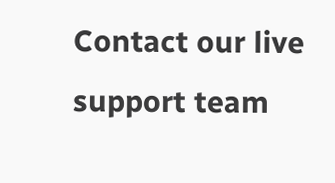Contact our live support team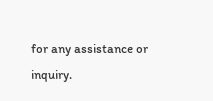for any assistance or inquiry.